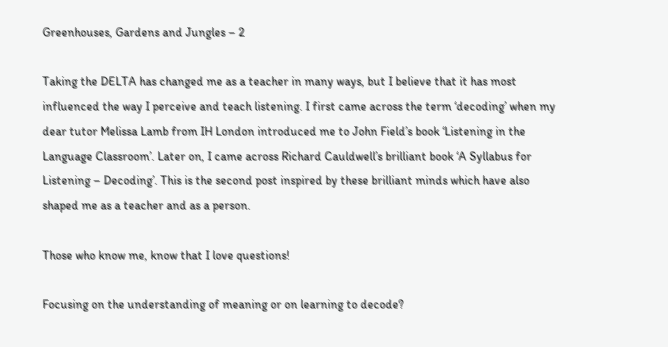Greenhouses, Gardens and Jungles – 2

Taking the DELTA has changed me as a teacher in many ways, but I believe that it has most influenced the way I perceive and teach listening. I first came across the term ‘decoding’ when my dear tutor Melissa Lamb from IH London introduced me to John Field’s book ‘Listening in the Language Classroom’. Later on, I came across Richard Cauldwell’s brilliant book ‘A Syllabus for Listening – Decoding’. This is the second post inspired by these brilliant minds which have also shaped me as a teacher and as a person.

Those who know me, know that I love questions!

Focusing on the understanding of meaning or on learning to decode?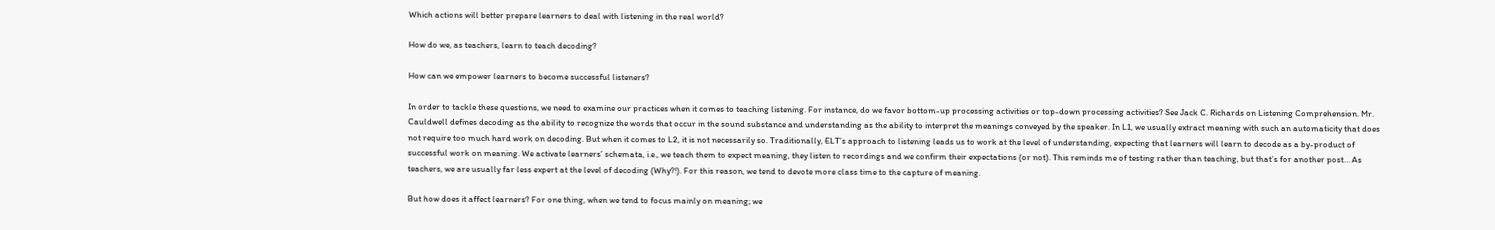Which actions will better prepare learners to deal with listening in the real world?

How do we, as teachers, learn to teach decoding?

How can we empower learners to become successful listeners?

In order to tackle these questions, we need to examine our practices when it comes to teaching listening. For instance, do we favor bottom-up processing activities or top-down processing activities? See Jack C. Richards on Listening Comprehension. Mr. Cauldwell defines decoding as the ability to recognize the words that occur in the sound substance and understanding as the ability to interpret the meanings conveyed by the speaker. In L1, we usually extract meaning with such an automaticity that does not require too much hard work on decoding. But when it comes to L2, it is not necessarily so. Traditionally, ELT’s approach to listening leads us to work at the level of understanding, expecting that learners will learn to decode as a by-product of successful work on meaning. We activate learners’ schemata, i.e., we teach them to expect meaning, they listen to recordings and we confirm their expectations (or not). This reminds me of testing rather than teaching, but that’s for another post… As teachers, we are usually far less expert at the level of decoding (Why?!). For this reason, we tend to devote more class time to the capture of meaning.

But how does it affect learners? For one thing, when we tend to focus mainly on meaning; we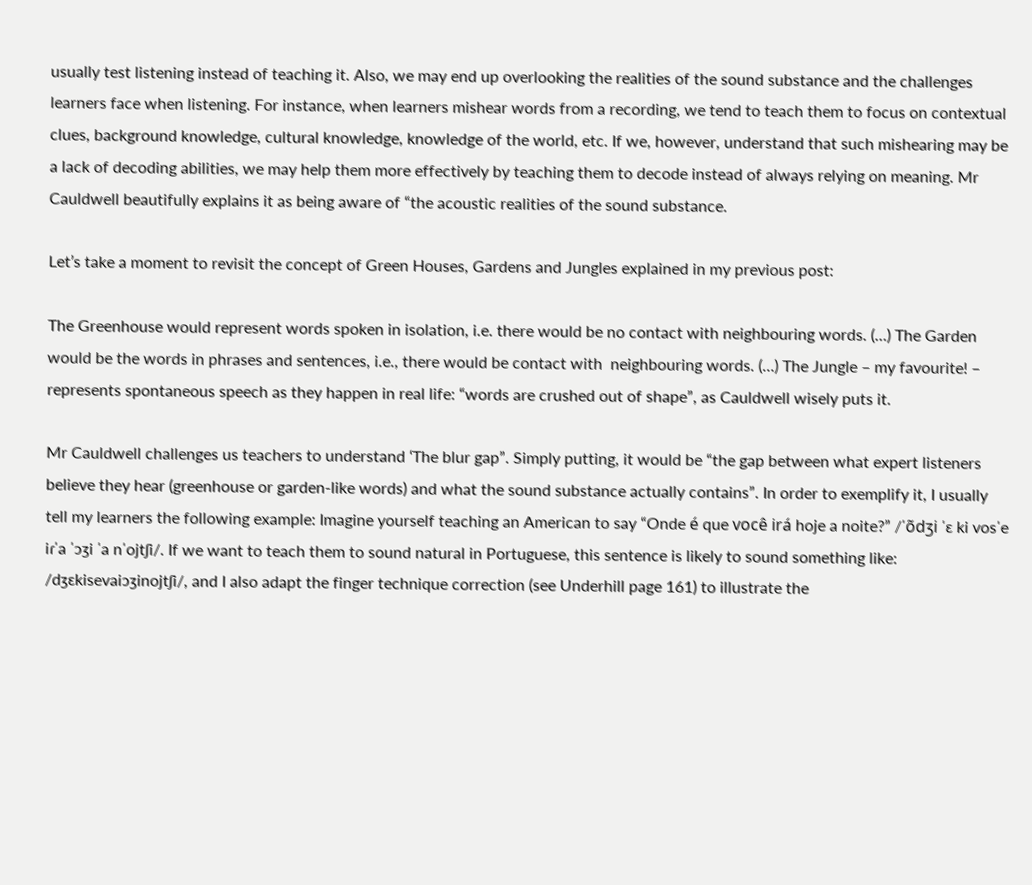usually test listening instead of teaching it. Also, we may end up overlooking the realities of the sound substance and the challenges learners face when listening. For instance, when learners mishear words from a recording, we tend to teach them to focus on contextual clues, background knowledge, cultural knowledge, knowledge of the world, etc. If we, however, understand that such mishearing may be a lack of decoding abilities, we may help them more effectively by teaching them to decode instead of always relying on meaning. Mr Cauldwell beautifully explains it as being aware of “the acoustic realities of the sound substance.

Let’s take a moment to revisit the concept of Green Houses, Gardens and Jungles explained in my previous post:

The Greenhouse would represent words spoken in isolation, i.e. there would be no contact with neighbouring words. (…) The Garden would be the words in phrases and sentences, i.e., there would be contact with  neighbouring words. (…) The Jungle – my favourite! – represents spontaneous speech as they happen in real life: “words are crushed out of shape”, as Cauldwell wisely puts it.

Mr Cauldwell challenges us teachers to understand ‘The blur gap”. Simply putting, it would be “the gap between what expert listeners believe they hear (greenhouse or garden-like words) and what the sound substance actually contains”. In order to exemplify it, I usually tell my learners the following example: Imagine yourself teaching an American to say “Onde é que você irá hoje a noite?” /ˈõdʒi ˈɛ ki vosˈe iɾˈa ˈɔʒi ˈa nˈojtʃi/. If we want to teach them to sound natural in Portuguese, this sentence is likely to sound something like: /dʒɛkisevaiɔʒinojtʃi/, and I also adapt the finger technique correction (see Underhill page 161) to illustrate the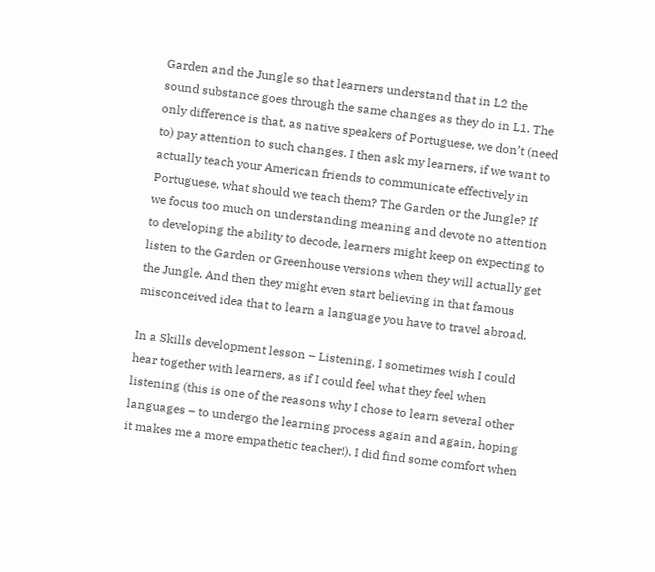Garden and the Jungle so that learners understand that in L2 the sound substance goes through the same changes as they do in L1. The only difference is that, as native speakers of Portuguese, we don’t (need to) pay attention to such changes. I then ask my learners, if we want to actually teach your American friends to communicate effectively in Portuguese, what should we teach them? The Garden or the Jungle? If we focus too much on understanding meaning and devote no attention to developing the ability to decode, learners might keep on expecting to listen to the Garden or Greenhouse versions when they will actually get the Jungle. And then they might even start believing in that famous misconceived idea that to learn a language you have to travel abroad.

In a Skills development lesson – Listening, I sometimes wish I could hear together with learners, as if I could feel what they feel when listening (this is one of the reasons why I chose to learn several other languages – to undergo the learning process again and again, hoping it makes me a more empathetic teacher!). I did find some comfort when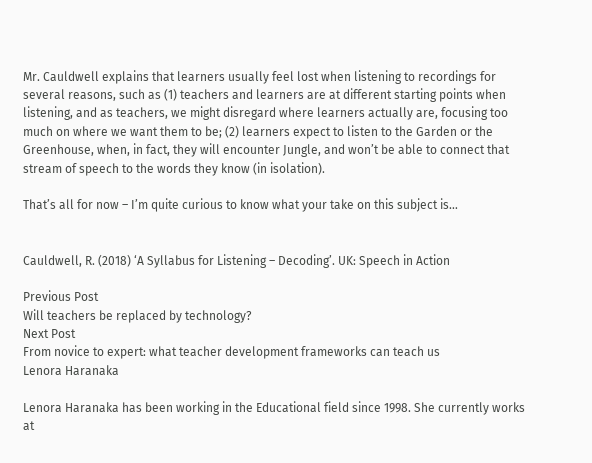Mr. Cauldwell explains that learners usually feel lost when listening to recordings for several reasons, such as (1) teachers and learners are at different starting points when listening, and as teachers, we might disregard where learners actually are, focusing too much on where we want them to be; (2) learners expect to listen to the Garden or the Greenhouse, when, in fact, they will encounter Jungle, and won’t be able to connect that stream of speech to the words they know (in isolation).

That’s all for now – I’m quite curious to know what your take on this subject is…


Cauldwell, R. (2018) ‘A Syllabus for Listening – Decoding’. UK: Speech in Action

Previous Post
Will teachers be replaced by technology?
Next Post
From novice to expert: what teacher development frameworks can teach us
Lenora Haranaka

Lenora Haranaka has been working in the Educational field since 1998. She currently works at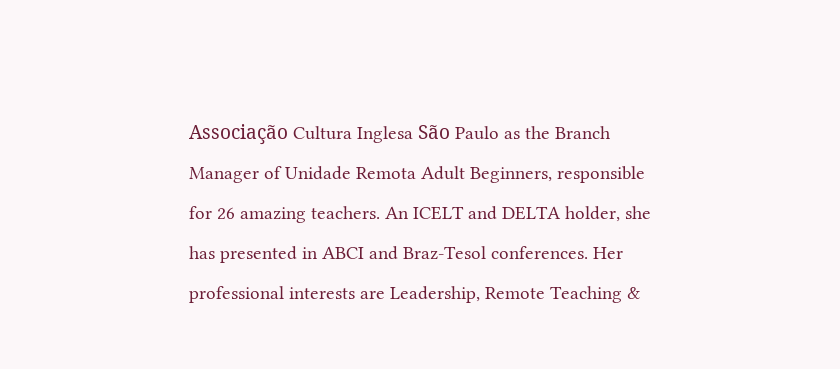Associação Cultura Inglesa São Paulo as the Branch Manager of Unidade Remota Adult Beginners, responsible for 26 amazing teachers. An ICELT and DELTA holder, she has presented in ABCI and Braz-Tesol conferences. Her professional interests are Leadership, Remote Teaching &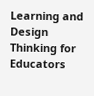Learning and Design Thinking for Educators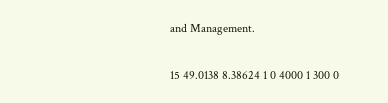and Management.

15 49.0138 8.38624 1 0 4000 1 300 0